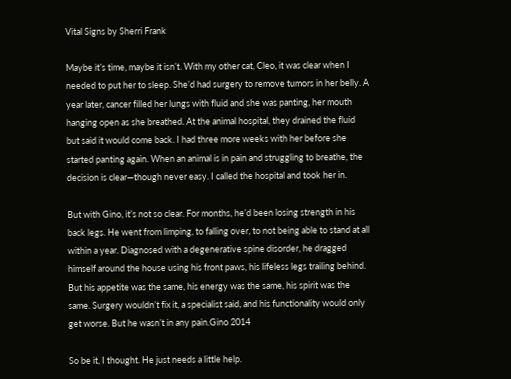Vital Signs by Sherri Frank

Maybe it’s time, maybe it isn’t. With my other cat, Cleo, it was clear when I needed to put her to sleep. She’d had surgery to remove tumors in her belly. A year later, cancer filled her lungs with fluid and she was panting, her mouth hanging open as she breathed. At the animal hospital, they drained the fluid but said it would come back. I had three more weeks with her before she started panting again. When an animal is in pain and struggling to breathe, the decision is clear—though never easy. I called the hospital and took her in.

But with Gino, it’s not so clear. For months, he’d been losing strength in his back legs. He went from limping, to falling over, to not being able to stand at all within a year. Diagnosed with a degenerative spine disorder, he dragged himself around the house using his front paws, his lifeless legs trailing behind. But his appetite was the same, his energy was the same, his spirit was the same. Surgery wouldn’t fix it, a specialist said, and his functionality would only get worse. But he wasn’t in any pain.Gino 2014

So be it, I thought. He just needs a little help.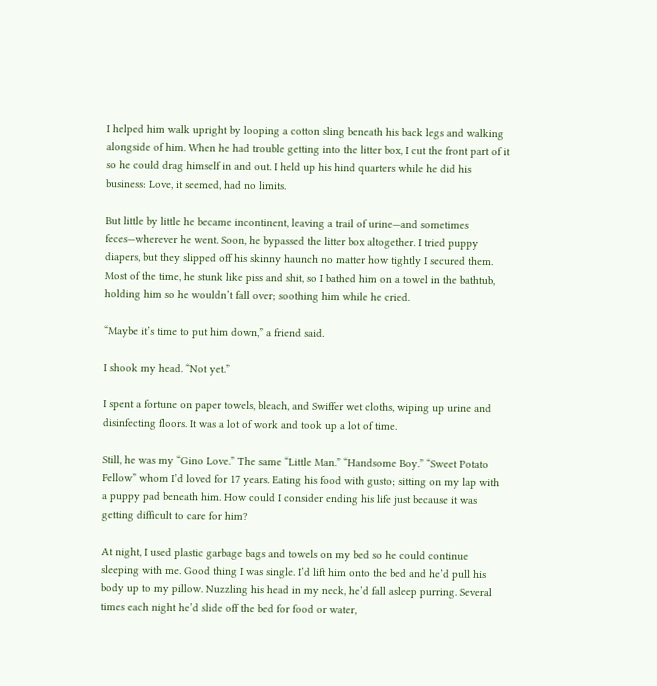I helped him walk upright by looping a cotton sling beneath his back legs and walking alongside of him. When he had trouble getting into the litter box, I cut the front part of it so he could drag himself in and out. I held up his hind quarters while he did his business: Love, it seemed, had no limits.

But little by little he became incontinent, leaving a trail of urine—and sometimes feces—wherever he went. Soon, he bypassed the litter box altogether. I tried puppy diapers, but they slipped off his skinny haunch no matter how tightly I secured them. Most of the time, he stunk like piss and shit, so I bathed him on a towel in the bathtub, holding him so he wouldn’t fall over; soothing him while he cried.

“Maybe it’s time to put him down,” a friend said.

I shook my head. “Not yet.”

I spent a fortune on paper towels, bleach, and Swiffer wet cloths, wiping up urine and disinfecting floors. It was a lot of work and took up a lot of time.

Still, he was my “Gino Love.” The same “Little Man.” “Handsome Boy.” “Sweet Potato Fellow” whom I’d loved for 17 years. Eating his food with gusto; sitting on my lap with a puppy pad beneath him. How could I consider ending his life just because it was getting difficult to care for him?

At night, I used plastic garbage bags and towels on my bed so he could continue sleeping with me. Good thing I was single. I’d lift him onto the bed and he’d pull his body up to my pillow. Nuzzling his head in my neck, he’d fall asleep purring. Several times each night he’d slide off the bed for food or water,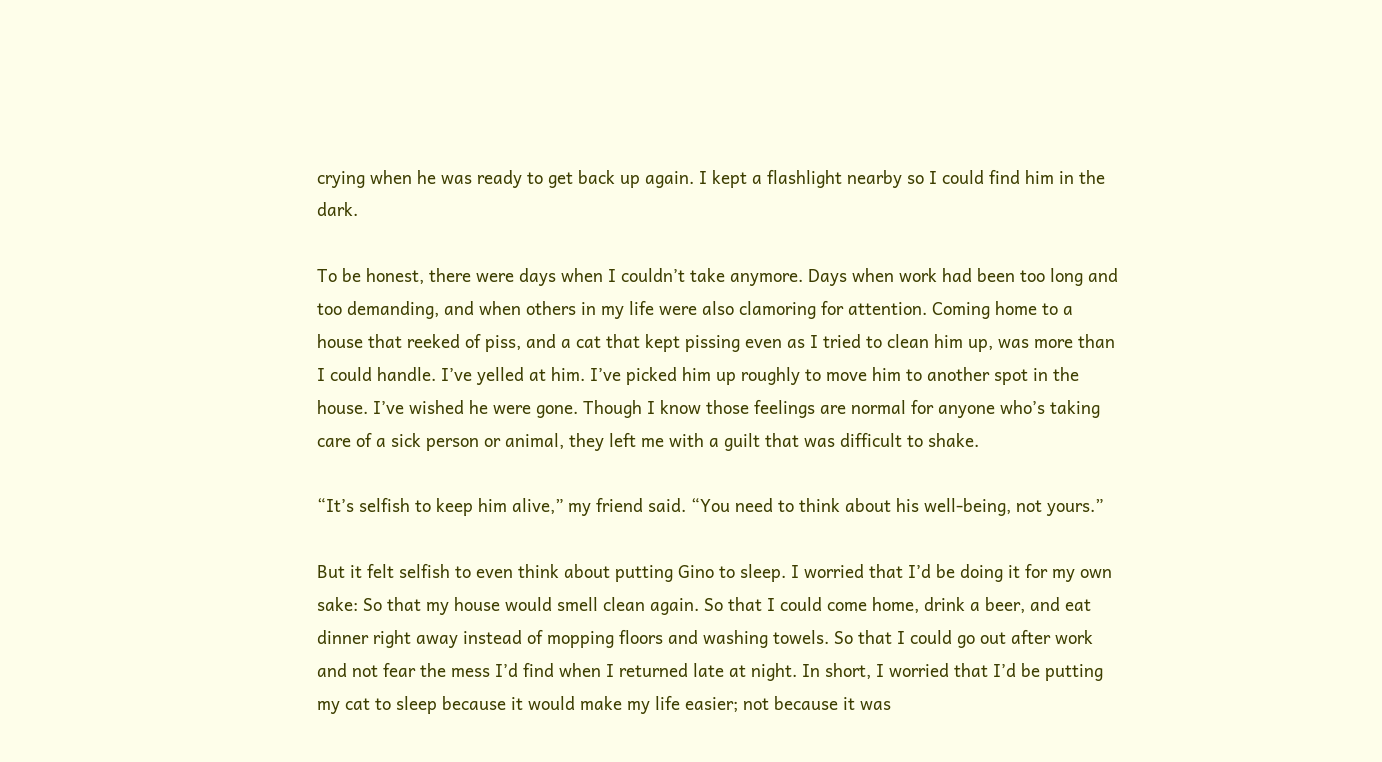crying when he was ready to get back up again. I kept a flashlight nearby so I could find him in the dark.

To be honest, there were days when I couldn’t take anymore. Days when work had been too long and too demanding, and when others in my life were also clamoring for attention. Coming home to a house that reeked of piss, and a cat that kept pissing even as I tried to clean him up, was more than I could handle. I’ve yelled at him. I’ve picked him up roughly to move him to another spot in the house. I’ve wished he were gone. Though I know those feelings are normal for anyone who’s taking care of a sick person or animal, they left me with a guilt that was difficult to shake.

“It’s selfish to keep him alive,” my friend said. “You need to think about his well-being, not yours.”

But it felt selfish to even think about putting Gino to sleep. I worried that I’d be doing it for my own sake: So that my house would smell clean again. So that I could come home, drink a beer, and eat dinner right away instead of mopping floors and washing towels. So that I could go out after work and not fear the mess I’d find when I returned late at night. In short, I worried that I’d be putting my cat to sleep because it would make my life easier; not because it was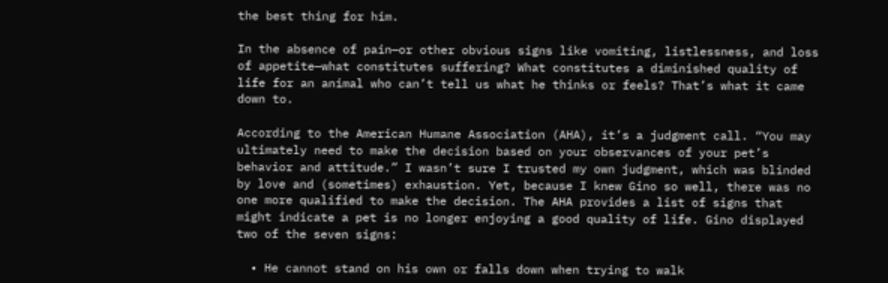the best thing for him.

In the absence of pain—or other obvious signs like vomiting, listlessness, and loss of appetite—what constitutes suffering? What constitutes a diminished quality of life for an animal who can’t tell us what he thinks or feels? That’s what it came down to.

According to the American Humane Association (AHA), it’s a judgment call. “You may ultimately need to make the decision based on your observances of your pet’s behavior and attitude.” I wasn’t sure I trusted my own judgment, which was blinded by love and (sometimes) exhaustion. Yet, because I knew Gino so well, there was no one more qualified to make the decision. The AHA provides a list of signs that might indicate a pet is no longer enjoying a good quality of life. Gino displayed two of the seven signs:

  • He cannot stand on his own or falls down when trying to walk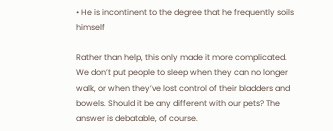• He is incontinent to the degree that he frequently soils himself

Rather than help, this only made it more complicated. We don’t put people to sleep when they can no longer walk, or when they’ve lost control of their bladders and bowels. Should it be any different with our pets? The answer is debatable, of course.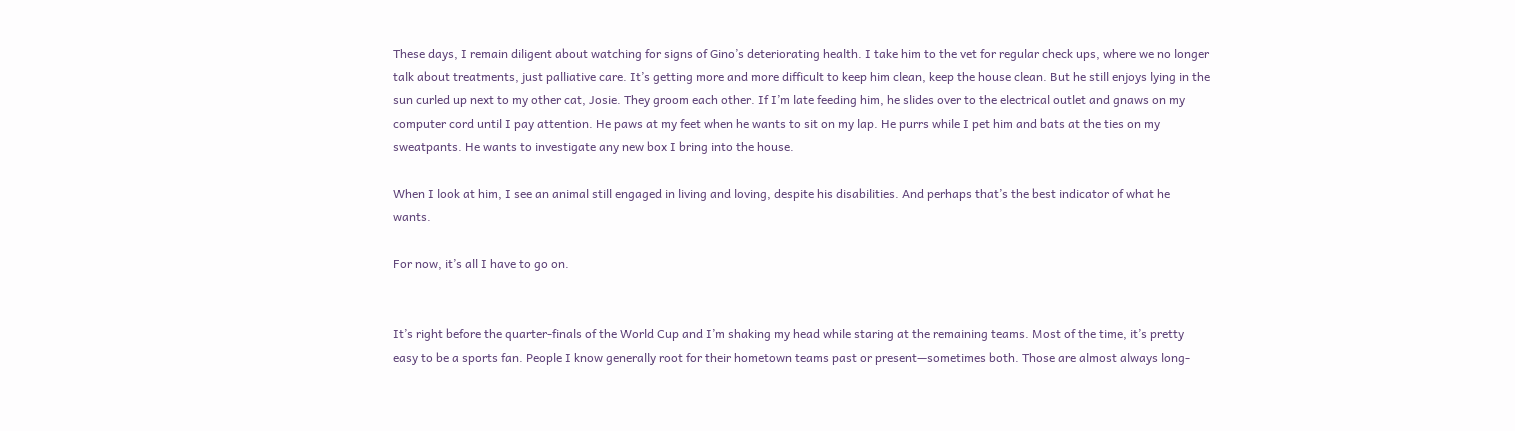These days, I remain diligent about watching for signs of Gino’s deteriorating health. I take him to the vet for regular check ups, where we no longer talk about treatments, just palliative care. It’s getting more and more difficult to keep him clean, keep the house clean. But he still enjoys lying in the sun curled up next to my other cat, Josie. They groom each other. If I’m late feeding him, he slides over to the electrical outlet and gnaws on my computer cord until I pay attention. He paws at my feet when he wants to sit on my lap. He purrs while I pet him and bats at the ties on my sweatpants. He wants to investigate any new box I bring into the house.

When I look at him, I see an animal still engaged in living and loving, despite his disabilities. And perhaps that’s the best indicator of what he wants.

For now, it’s all I have to go on.


It’s right before the quarter-finals of the World Cup and I’m shaking my head while staring at the remaining teams. Most of the time, it’s pretty easy to be a sports fan. People I know generally root for their hometown teams past or present—sometimes both. Those are almost always long-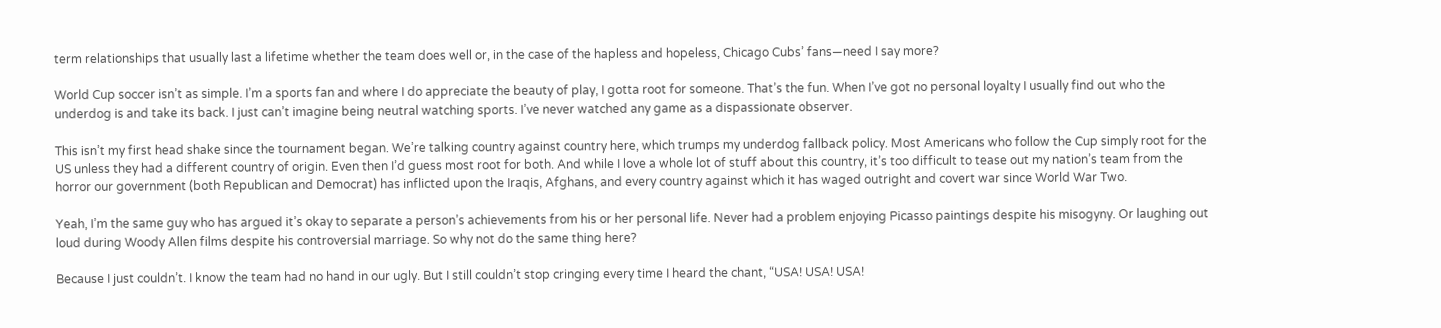term relationships that usually last a lifetime whether the team does well or, in the case of the hapless and hopeless, Chicago Cubs’ fans—need I say more?

World Cup soccer isn’t as simple. I’m a sports fan and where I do appreciate the beauty of play, I gotta root for someone. That’s the fun. When I’ve got no personal loyalty I usually find out who the underdog is and take its back. I just can’t imagine being neutral watching sports. I’ve never watched any game as a dispassionate observer.

This isn’t my first head shake since the tournament began. We’re talking country against country here, which trumps my underdog fallback policy. Most Americans who follow the Cup simply root for the US unless they had a different country of origin. Even then I’d guess most root for both. And while I love a whole lot of stuff about this country, it’s too difficult to tease out my nation’s team from the horror our government (both Republican and Democrat) has inflicted upon the Iraqis, Afghans, and every country against which it has waged outright and covert war since World War Two.

Yeah, I’m the same guy who has argued it’s okay to separate a person’s achievements from his or her personal life. Never had a problem enjoying Picasso paintings despite his misogyny. Or laughing out loud during Woody Allen films despite his controversial marriage. So why not do the same thing here?

Because I just couldn’t. I know the team had no hand in our ugly. But I still couldn’t stop cringing every time I heard the chant, “USA! USA! USA!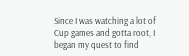Since I was watching a lot of Cup games and gotta root, I began my quest to find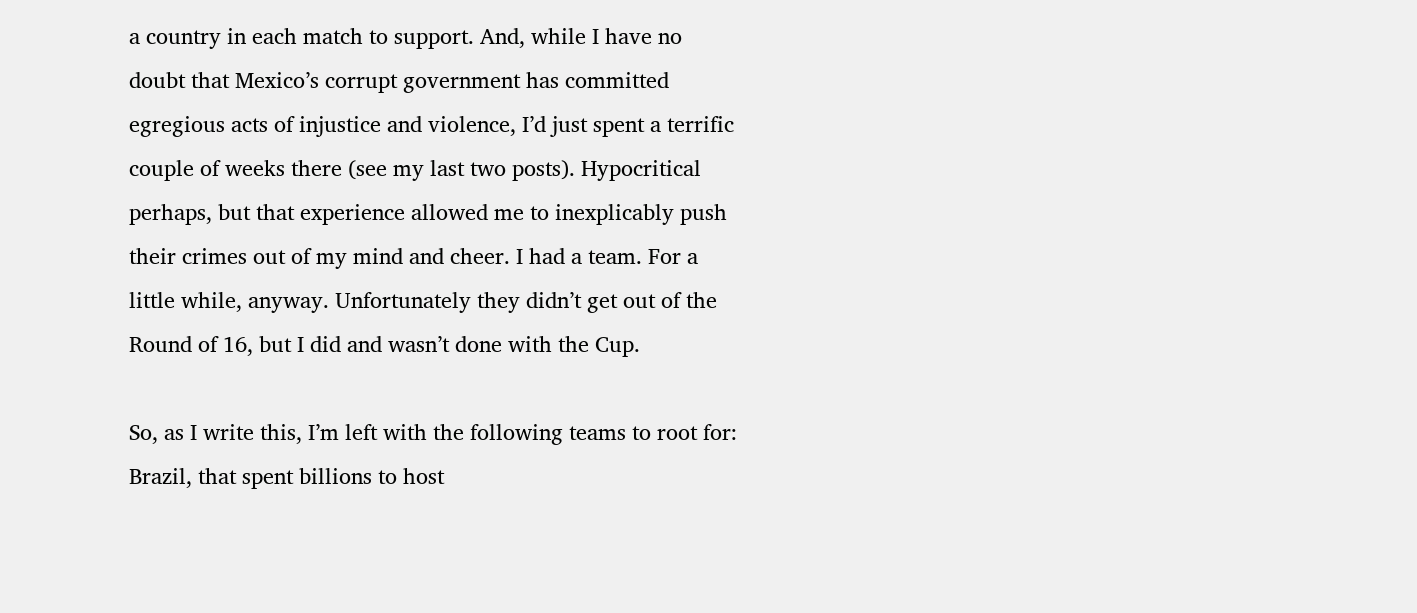a country in each match to support. And, while I have no doubt that Mexico’s corrupt government has committed egregious acts of injustice and violence, I’d just spent a terrific couple of weeks there (see my last two posts). Hypocritical perhaps, but that experience allowed me to inexplicably push their crimes out of my mind and cheer. I had a team. For a little while, anyway. Unfortunately they didn’t get out of the Round of 16, but I did and wasn’t done with the Cup.

So, as I write this, I’m left with the following teams to root for: Brazil, that spent billions to host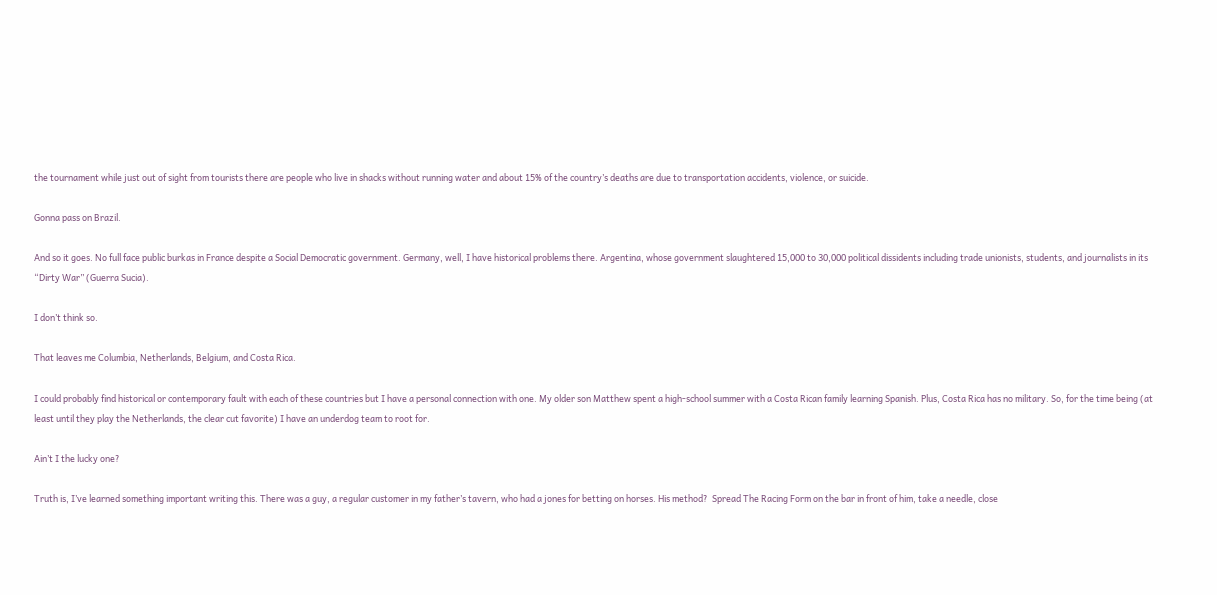the tournament while just out of sight from tourists there are people who live in shacks without running water and about 15% of the country’s deaths are due to transportation accidents, violence, or suicide.

Gonna pass on Brazil.

And so it goes. No full face public burkas in France despite a Social Democratic government. Germany, well, I have historical problems there. Argentina, whose government slaughtered 15,000 to 30,000 political dissidents including trade unionists, students, and journalists in its “Dirty War” (Guerra Sucia).

I don’t think so.

That leaves me Columbia, Netherlands, Belgium, and Costa Rica.

I could probably find historical or contemporary fault with each of these countries but I have a personal connection with one. My older son Matthew spent a high-school summer with a Costa Rican family learning Spanish. Plus, Costa Rica has no military. So, for the time being (at least until they play the Netherlands, the clear cut favorite) I have an underdog team to root for.

Ain’t I the lucky one?

Truth is, I’ve learned something important writing this. There was a guy, a regular customer in my father’s tavern, who had a jones for betting on horses. His method?  Spread The Racing Form on the bar in front of him, take a needle, close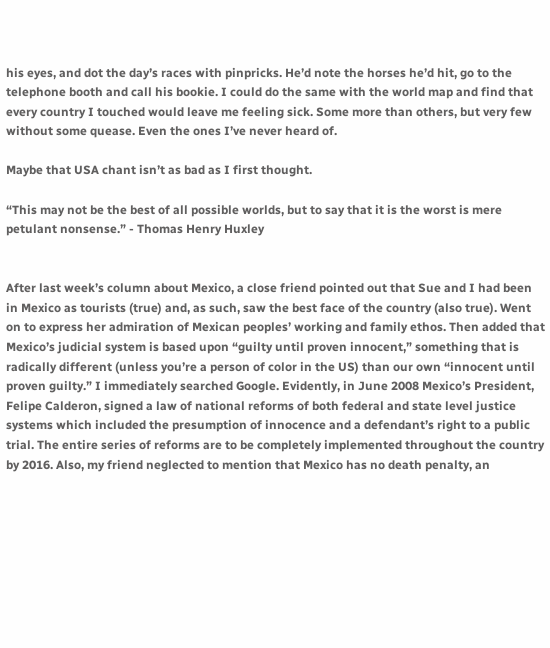his eyes, and dot the day’s races with pinpricks. He’d note the horses he’d hit, go to the telephone booth and call his bookie. I could do the same with the world map and find that every country I touched would leave me feeling sick. Some more than others, but very few without some quease. Even the ones I’ve never heard of.

Maybe that USA chant isn’t as bad as I first thought.

“This may not be the best of all possible worlds, but to say that it is the worst is mere petulant nonsense.” - Thomas Henry Huxley


After last week’s column about Mexico, a close friend pointed out that Sue and I had been in Mexico as tourists (true) and, as such, saw the best face of the country (also true). Went on to express her admiration of Mexican peoples’ working and family ethos. Then added that Mexico’s judicial system is based upon “guilty until proven innocent,” something that is radically different (unless you’re a person of color in the US) than our own “innocent until proven guilty.” I immediately searched Google. Evidently, in June 2008 Mexico’s President, Felipe Calderon, signed a law of national reforms of both federal and state level justice systems which included the presumption of innocence and a defendant’s right to a public trial. The entire series of reforms are to be completely implemented throughout the country by 2016. Also, my friend neglected to mention that Mexico has no death penalty, an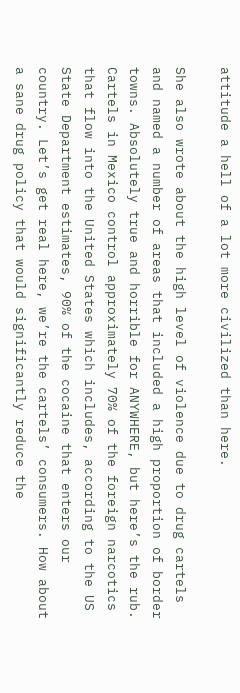attitude a hell of a lot more civilized than here.

She also wrote about the high level of violence due to drug cartels and named a number of areas that included a high proportion of border towns. Absolutely true and horrible for ANYWHERE, but here’s the rub. Cartels in Mexico control approximately 70% of the foreign narcotics that flow into the United States which includes, according to the US State Department estimates, 90% of the cocaine that enters our country. Let’s get real here, we’re the cartels’ consumers. How about a sane drug policy that would significantly reduce the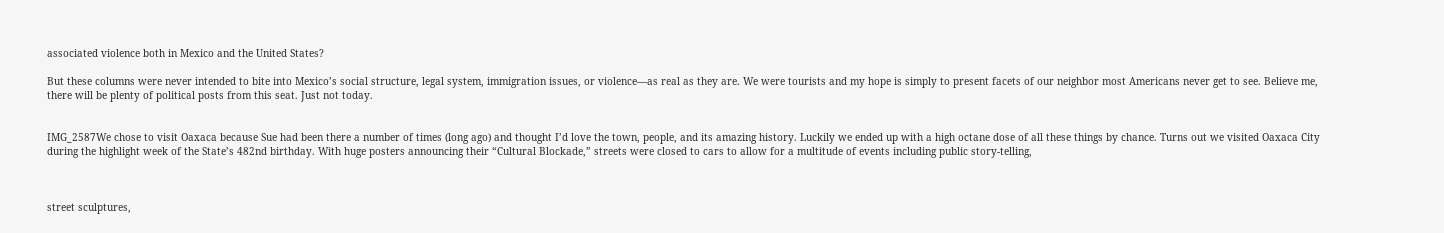associated violence both in Mexico and the United States?

But these columns were never intended to bite into Mexico’s social structure, legal system, immigration issues, or violence—as real as they are. We were tourists and my hope is simply to present facets of our neighbor most Americans never get to see. Believe me, there will be plenty of political posts from this seat. Just not today.


IMG_2587We chose to visit Oaxaca because Sue had been there a number of times (long ago) and thought I’d love the town, people, and its amazing history. Luckily we ended up with a high octane dose of all these things by chance. Turns out we visited Oaxaca City during the highlight week of the State’s 482nd birthday. With huge posters announcing their “Cultural Blockade,” streets were closed to cars to allow for a multitude of events including public story-telling,



street sculptures,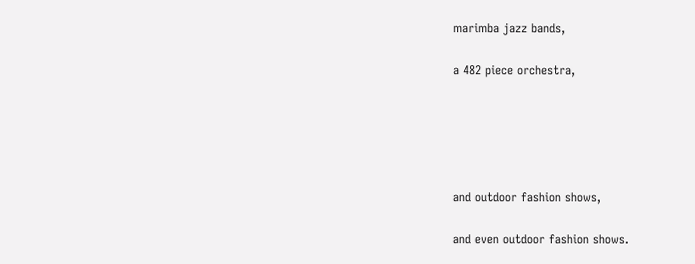marimba jazz bands,

a 482 piece orchestra,





and outdoor fashion shows,

and even outdoor fashion shows.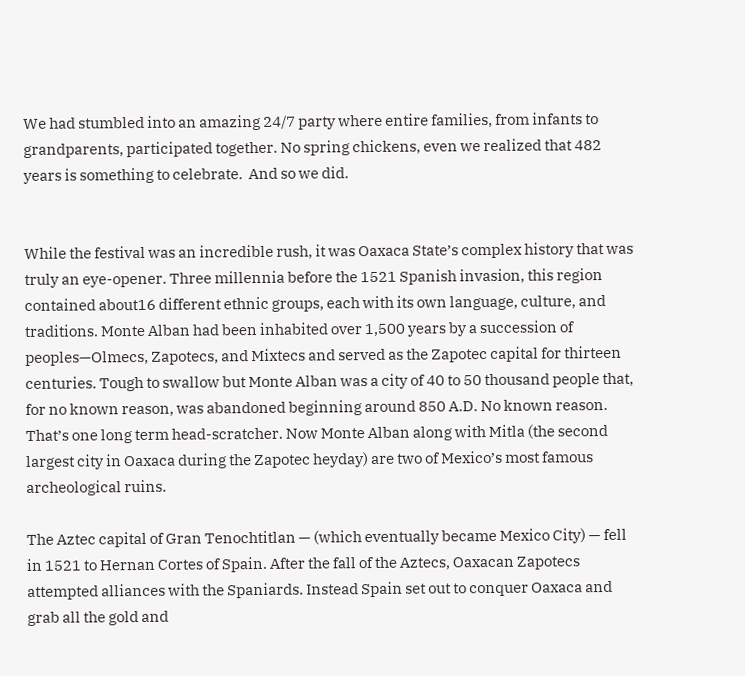We had stumbled into an amazing 24/7 party where entire families, from infants to grandparents, participated together. No spring chickens, even we realized that 482 years is something to celebrate.  And so we did.


While the festival was an incredible rush, it was Oaxaca State’s complex history that was truly an eye-opener. Three millennia before the 1521 Spanish invasion, this region contained about16 different ethnic groups, each with its own language, culture, and traditions. Monte Alban had been inhabited over 1,500 years by a succession of peoples—Olmecs, Zapotecs, and Mixtecs and served as the Zapotec capital for thirteen centuries. Tough to swallow but Monte Alban was a city of 40 to 50 thousand people that, for no known reason, was abandoned beginning around 850 A.D. No known reason. That’s one long term head-scratcher. Now Monte Alban along with Mitla (the second largest city in Oaxaca during the Zapotec heyday) are two of Mexico’s most famous archeological ruins.

The Aztec capital of Gran Tenochtitlan — (which eventually became Mexico City) — fell in 1521 to Hernan Cortes of Spain. After the fall of the Aztecs, Oaxacan Zapotecs attempted alliances with the Spaniards. Instead Spain set out to conquer Oaxaca and grab all the gold and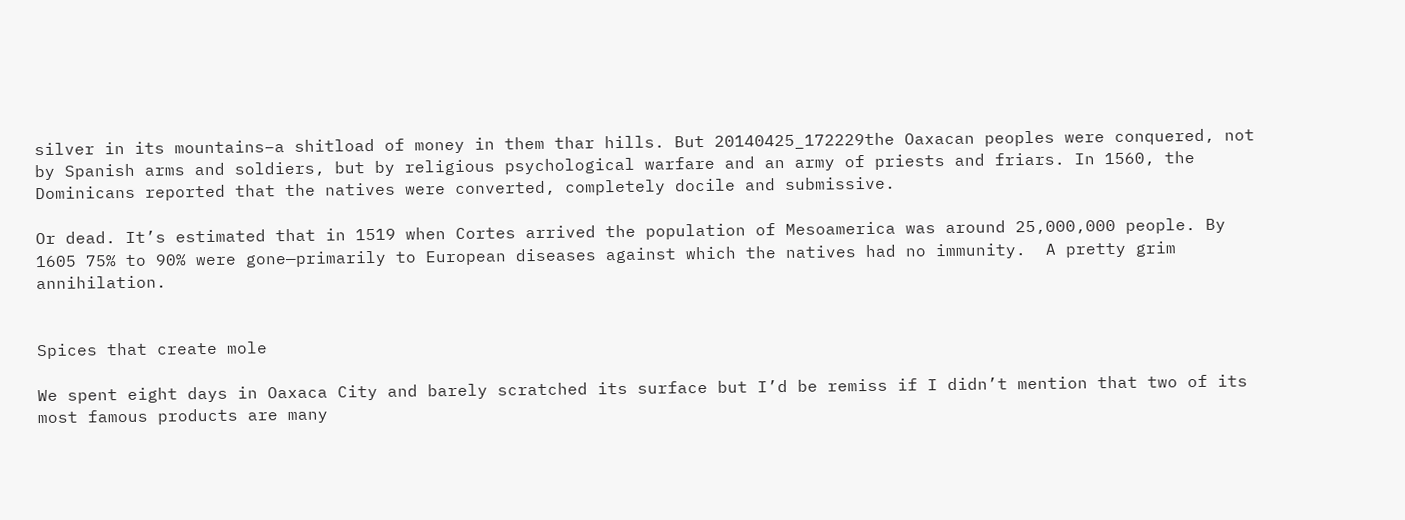silver in its mountains–a shitload of money in them thar hills. But 20140425_172229the Oaxacan peoples were conquered, not by Spanish arms and soldiers, but by religious psychological warfare and an army of priests and friars. In 1560, the Dominicans reported that the natives were converted, completely docile and submissive.

Or dead. It’s estimated that in 1519 when Cortes arrived the population of Mesoamerica was around 25,000,000 people. By 1605 75% to 90% were gone—primarily to European diseases against which the natives had no immunity.  A pretty grim annihilation.


Spices that create mole

We spent eight days in Oaxaca City and barely scratched its surface but I’d be remiss if I didn’t mention that two of its most famous products are many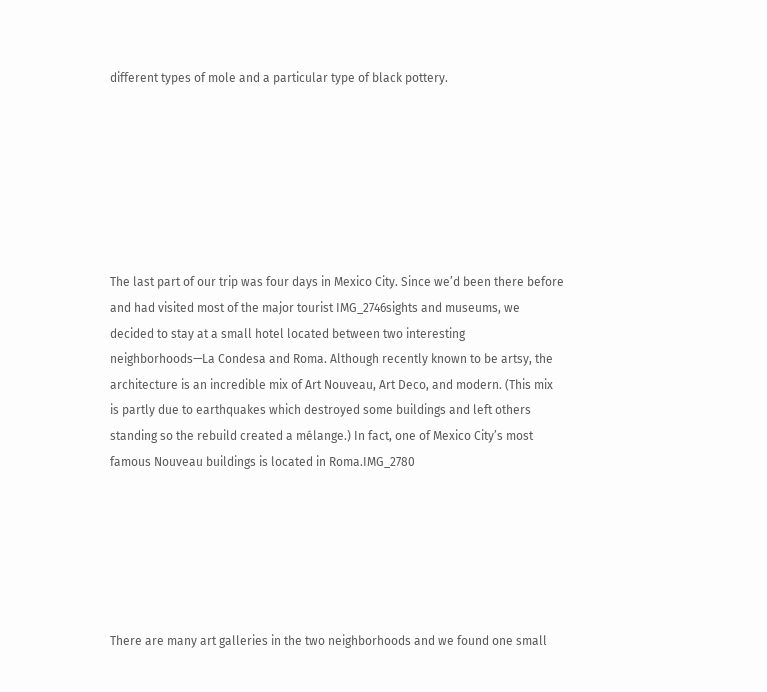different types of mole and a particular type of black pottery.







The last part of our trip was four days in Mexico City. Since we’d been there before and had visited most of the major tourist IMG_2746sights and museums, we decided to stay at a small hotel located between two interesting neighborhoods—La Condesa and Roma. Although recently known to be artsy, the architecture is an incredible mix of Art Nouveau, Art Deco, and modern. (This mix is partly due to earthquakes which destroyed some buildings and left others standing so the rebuild created a mélange.) In fact, one of Mexico City’s most famous Nouveau buildings is located in Roma.IMG_2780






There are many art galleries in the two neighborhoods and we found one small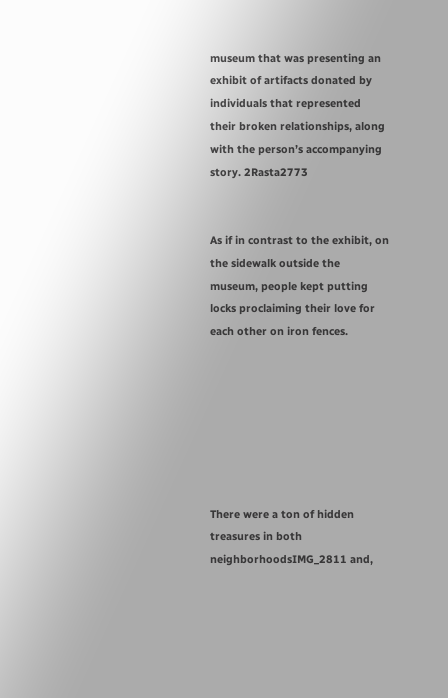museum that was presenting an exhibit of artifacts donated by individuals that represented their broken relationships, along with the person’s accompanying story. 2Rasta2773


As if in contrast to the exhibit, on the sidewalk outside the museum, people kept putting locks proclaiming their love for each other on iron fences.







There were a ton of hidden treasures in both neighborhoodsIMG_2811 and,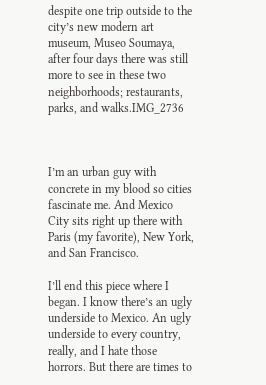despite one trip outside to the city’s new modern art museum, Museo Soumaya, after four days there was still more to see in these two neighborhoods; restaurants, parks, and walks.IMG_2736



I’m an urban guy with concrete in my blood so cities fascinate me. And Mexico City sits right up there with Paris (my favorite), New York, and San Francisco.

I’ll end this piece where I began. I know there’s an ugly underside to Mexico. An ugly underside to every country, really, and I hate those horrors. But there are times to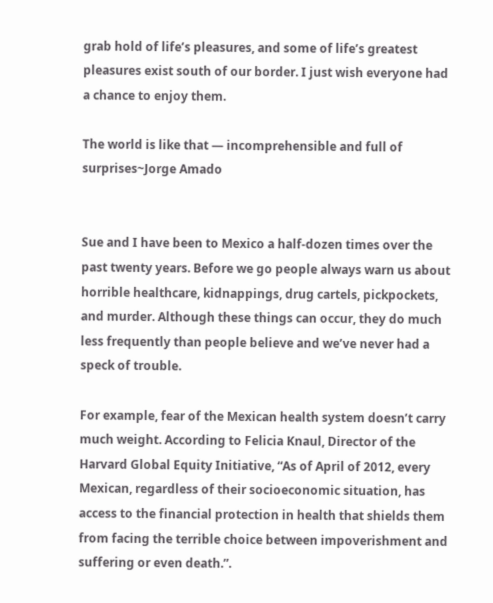grab hold of life’s pleasures, and some of life’s greatest pleasures exist south of our border. I just wish everyone had a chance to enjoy them.

The world is like that — incomprehensible and full of surprises~Jorge Amado


Sue and I have been to Mexico a half-dozen times over the past twenty years. Before we go people always warn us about horrible healthcare, kidnappings, drug cartels, pickpockets, and murder. Although these things can occur, they do much less frequently than people believe and we’ve never had a speck of trouble.

For example, fear of the Mexican health system doesn’t carry much weight. According to Felicia Knaul, Director of the Harvard Global Equity Initiative, “As of April of 2012, every Mexican, regardless of their socioeconomic situation, has access to the financial protection in health that shields them from facing the terrible choice between impoverishment and suffering or even death.”.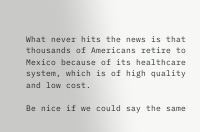What never hits the news is that thousands of Americans retire to Mexico because of its healthcare system, which is of high quality and low cost.

Be nice if we could say the same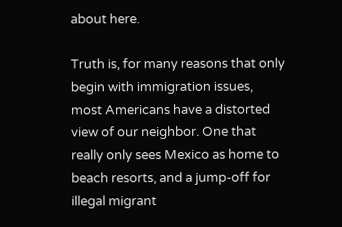about here.

Truth is, for many reasons that only begin with immigration issues, most Americans have a distorted view of our neighbor. One that really only sees Mexico as home to beach resorts, and a jump-off for illegal migrant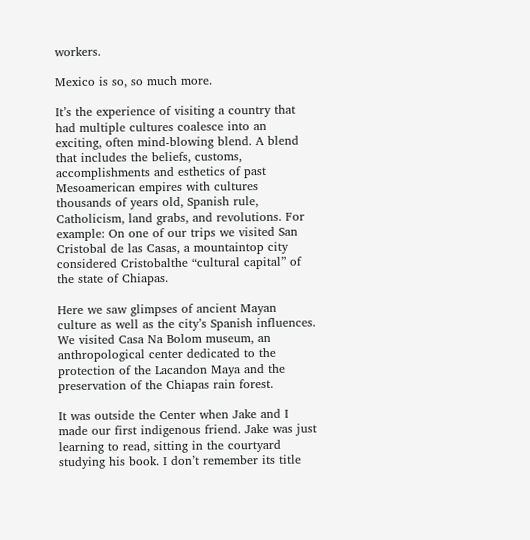workers.

Mexico is so, so much more.

It’s the experience of visiting a country that had multiple cultures coalesce into an exciting, often mind-blowing blend. A blend that includes the beliefs, customs, accomplishments and esthetics of past Mesoamerican empires with cultures thousands of years old, Spanish rule, Catholicism, land grabs, and revolutions. For example: On one of our trips we visited San Cristobal de las Casas, a mountaintop city considered Cristobalthe “cultural capital” of the state of Chiapas.

Here we saw glimpses of ancient Mayan culture as well as the city’s Spanish influences. We visited Casa Na Bolom museum, an anthropological center dedicated to the protection of the Lacandon Maya and the preservation of the Chiapas rain forest.

It was outside the Center when Jake and I made our first indigenous friend. Jake was just learning to read, sitting in the courtyard studying his book. I don’t remember its title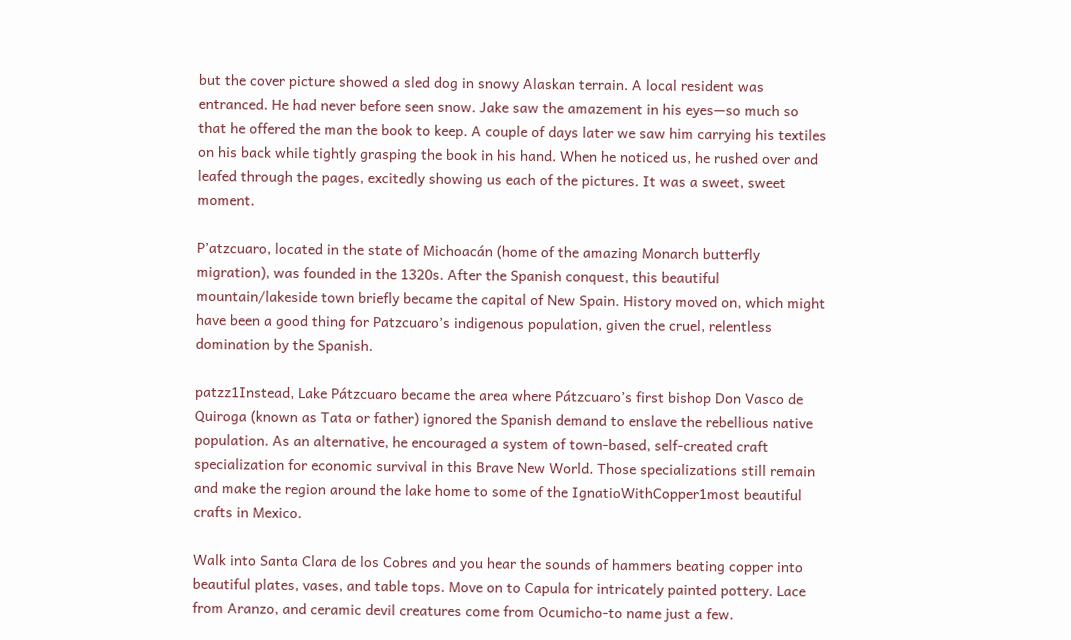but the cover picture showed a sled dog in snowy Alaskan terrain. A local resident was entranced. He had never before seen snow. Jake saw the amazement in his eyes—so much so that he offered the man the book to keep. A couple of days later we saw him carrying his textiles on his back while tightly grasping the book in his hand. When he noticed us, he rushed over and leafed through the pages, excitedly showing us each of the pictures. It was a sweet, sweet moment.

P’atzcuaro, located in the state of Michoacán (home of the amazing Monarch butterfly migration), was founded in the 1320s. After the Spanish conquest, this beautiful mountain/lakeside town briefly became the capital of New Spain. History moved on, which might have been a good thing for Patzcuaro’s indigenous population, given the cruel, relentless domination by the Spanish.

patzz1Instead, Lake Pátzcuaro became the area where Pátzcuaro’s first bishop Don Vasco de Quiroga (known as Tata or father) ignored the Spanish demand to enslave the rebellious native population. As an alternative, he encouraged a system of town-based, self-created craft specialization for economic survival in this Brave New World. Those specializations still remain and make the region around the lake home to some of the IgnatioWithCopper1most beautiful crafts in Mexico.

Walk into Santa Clara de los Cobres and you hear the sounds of hammers beating copper into beautiful plates, vases, and table tops. Move on to Capula for intricately painted pottery. Lace from Aranzo, and ceramic devil creatures come from Ocumicho-to name just a few.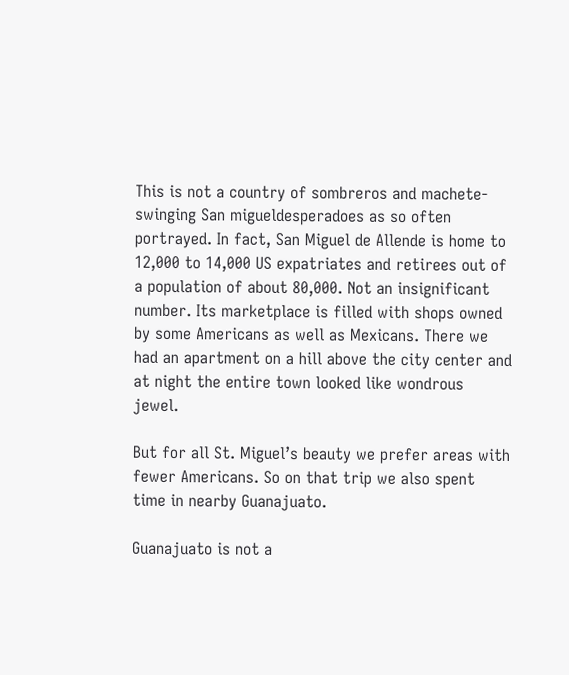This is not a country of sombreros and machete-swinging San migueldesperadoes as so often portrayed. In fact, San Miguel de Allende is home to 12,000 to 14,000 US expatriates and retirees out of a population of about 80,000. Not an insignificant number. Its marketplace is filled with shops owned by some Americans as well as Mexicans. There we had an apartment on a hill above the city center and at night the entire town looked like wondrous jewel.

But for all St. Miguel’s beauty we prefer areas with fewer Americans. So on that trip we also spent time in nearby Guanajuato.

Guanajuato is not a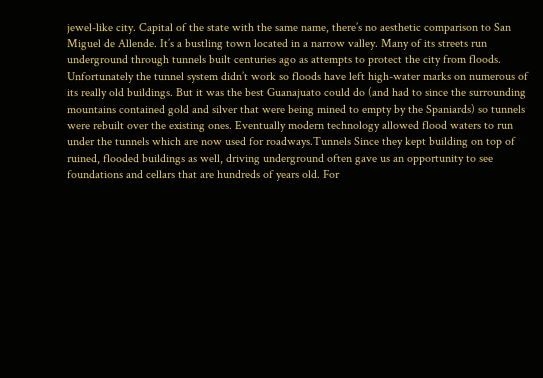jewel-like city. Capital of the state with the same name, there’s no aesthetic comparison to San Miguel de Allende. It’s a bustling town located in a narrow valley. Many of its streets run underground through tunnels built centuries ago as attempts to protect the city from floods. Unfortunately the tunnel system didn’t work so floods have left high-water marks on numerous of its really old buildings. But it was the best Guanajuato could do (and had to since the surrounding mountains contained gold and silver that were being mined to empty by the Spaniards) so tunnels were rebuilt over the existing ones. Eventually modern technology allowed flood waters to run under the tunnels which are now used for roadways.Tunnels Since they kept building on top of ruined, flooded buildings as well, driving underground often gave us an opportunity to see foundations and cellars that are hundreds of years old. For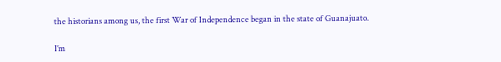the historians among us, the first War of Independence began in the state of Guanajuato.

I’m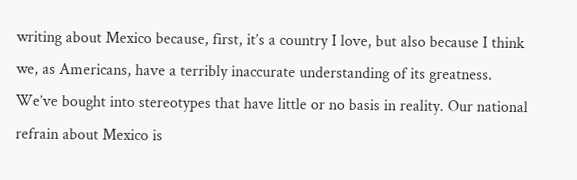writing about Mexico because, first, it’s a country I love, but also because I think we, as Americans, have a terribly inaccurate understanding of its greatness. We’ve bought into stereotypes that have little or no basis in reality. Our national refrain about Mexico is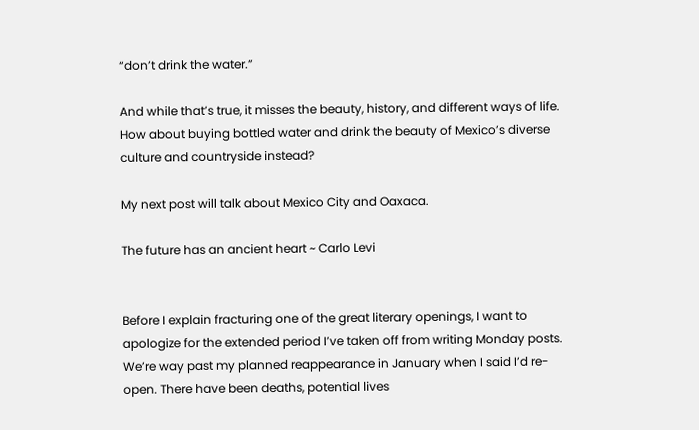“don’t drink the water.”

And while that’s true, it misses the beauty, history, and different ways of life. How about buying bottled water and drink the beauty of Mexico’s diverse culture and countryside instead?

My next post will talk about Mexico City and Oaxaca.

The future has an ancient heart ~ Carlo Levi


Before I explain fracturing one of the great literary openings, I want to apologize for the extended period I’ve taken off from writing Monday posts. We’re way past my planned reappearance in January when I said I’d re-open. There have been deaths, potential lives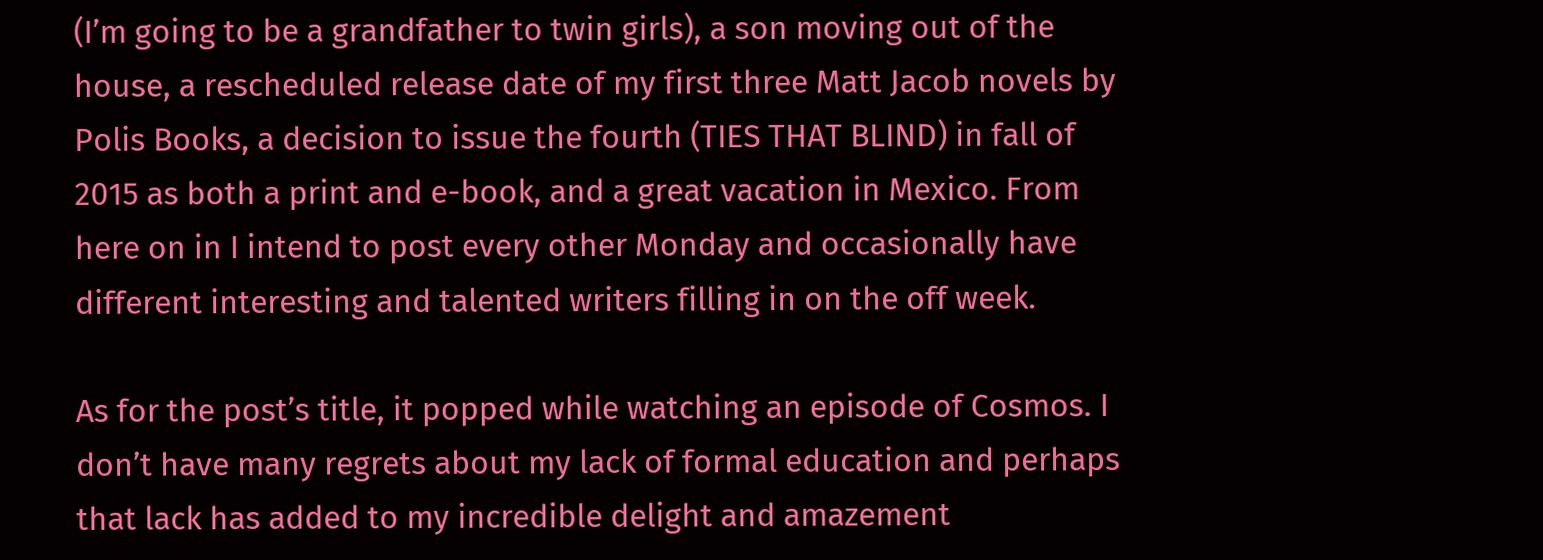(I’m going to be a grandfather to twin girls), a son moving out of the house, a rescheduled release date of my first three Matt Jacob novels by Polis Books, a decision to issue the fourth (TIES THAT BLIND) in fall of 2015 as both a print and e-book, and a great vacation in Mexico. From here on in I intend to post every other Monday and occasionally have different interesting and talented writers filling in on the off week.

As for the post’s title, it popped while watching an episode of Cosmos. I don’t have many regrets about my lack of formal education and perhaps that lack has added to my incredible delight and amazement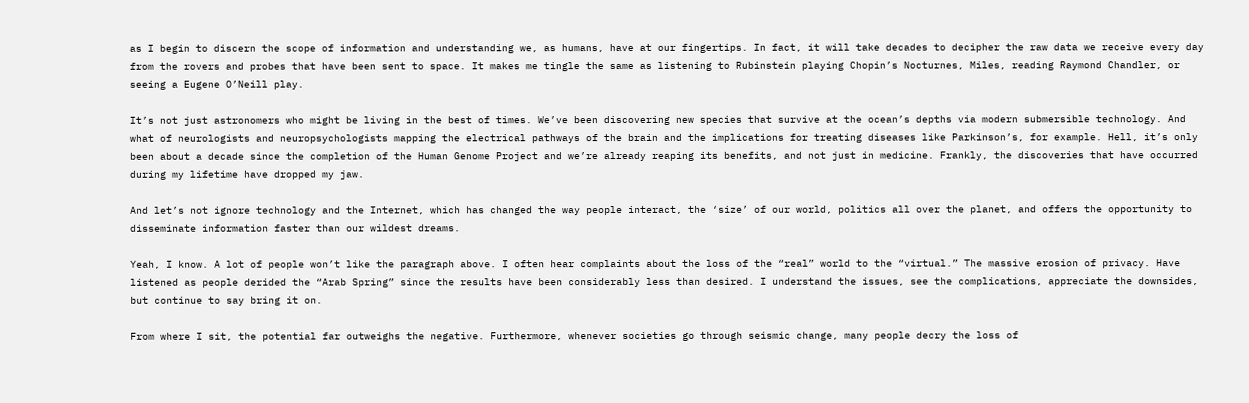as I begin to discern the scope of information and understanding we, as humans, have at our fingertips. In fact, it will take decades to decipher the raw data we receive every day from the rovers and probes that have been sent to space. It makes me tingle the same as listening to Rubinstein playing Chopin’s Nocturnes, Miles, reading Raymond Chandler, or seeing a Eugene O’Neill play.

It’s not just astronomers who might be living in the best of times. We’ve been discovering new species that survive at the ocean’s depths via modern submersible technology. And what of neurologists and neuropsychologists mapping the electrical pathways of the brain and the implications for treating diseases like Parkinson’s, for example. Hell, it’s only been about a decade since the completion of the Human Genome Project and we’re already reaping its benefits, and not just in medicine. Frankly, the discoveries that have occurred during my lifetime have dropped my jaw.

And let’s not ignore technology and the Internet, which has changed the way people interact, the ‘size’ of our world, politics all over the planet, and offers the opportunity to disseminate information faster than our wildest dreams.

Yeah, I know. A lot of people won’t like the paragraph above. I often hear complaints about the loss of the “real” world to the “virtual.” The massive erosion of privacy. Have listened as people derided the “Arab Spring” since the results have been considerably less than desired. I understand the issues, see the complications, appreciate the downsides, but continue to say bring it on.

From where I sit, the potential far outweighs the negative. Furthermore, whenever societies go through seismic change, many people decry the loss of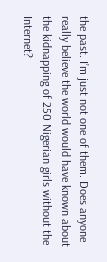the past. I’m just not one of them. Does anyone really believe the world would have known about the kidnapping of 250 Nigerian girls without the Internet?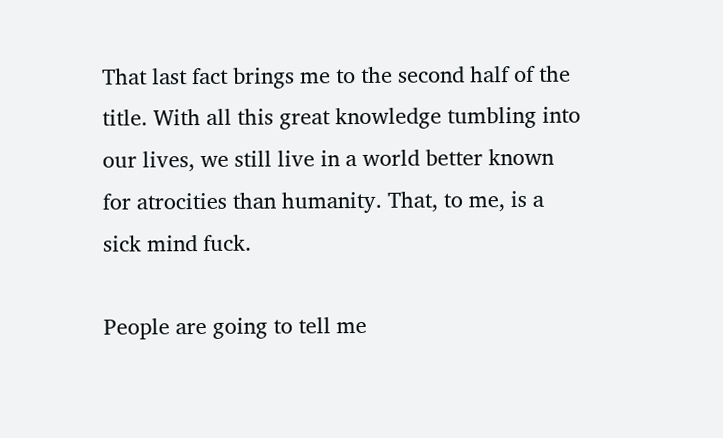That last fact brings me to the second half of the title. With all this great knowledge tumbling into our lives, we still live in a world better known for atrocities than humanity. That, to me, is a sick mind fuck.

People are going to tell me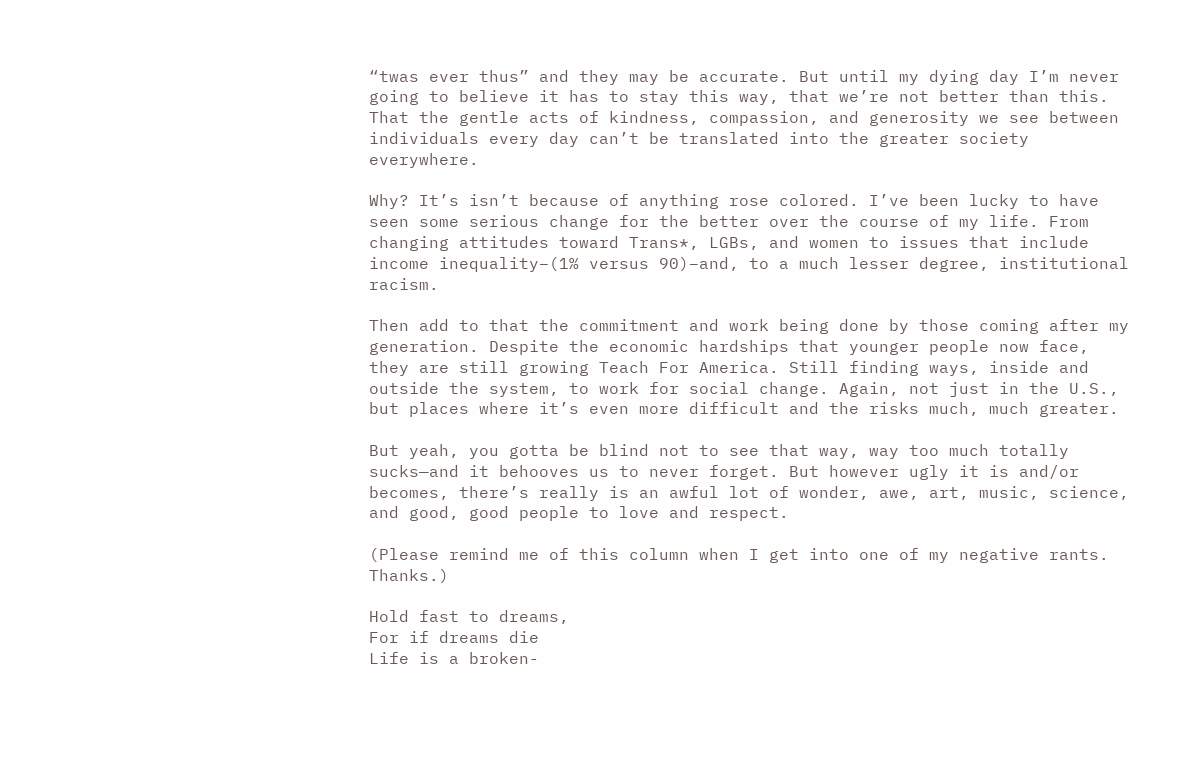“twas ever thus” and they may be accurate. But until my dying day I’m never going to believe it has to stay this way, that we’re not better than this. That the gentle acts of kindness, compassion, and generosity we see between individuals every day can’t be translated into the greater society everywhere.

Why? It’s isn’t because of anything rose colored. I’ve been lucky to have seen some serious change for the better over the course of my life. From changing attitudes toward Trans*, LGBs, and women to issues that include income inequality–(1% versus 90)–and, to a much lesser degree, institutional racism.

Then add to that the commitment and work being done by those coming after my generation. Despite the economic hardships that younger people now face, they are still growing Teach For America. Still finding ways, inside and outside the system, to work for social change. Again, not just in the U.S., but places where it’s even more difficult and the risks much, much greater.

But yeah, you gotta be blind not to see that way, way too much totally sucks—and it behooves us to never forget. But however ugly it is and/or becomes, there’s really is an awful lot of wonder, awe, art, music, science, and good, good people to love and respect.

(Please remind me of this column when I get into one of my negative rants. Thanks.)

Hold fast to dreams,
For if dreams die
Life is a broken-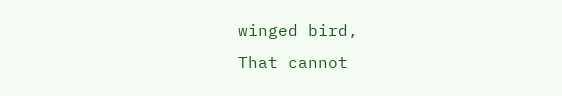winged bird,
That cannot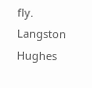fly.
Langston Hughes